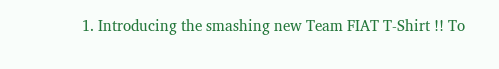1. Introducing the smashing new Team FIAT T-Shirt !! To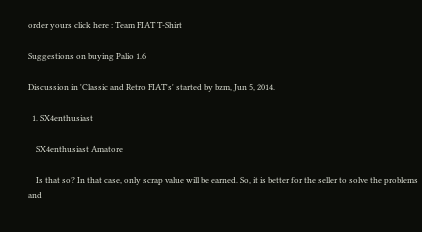order yours click here : Team FIAT T-Shirt

Suggestions on buying Palio 1.6

Discussion in 'Classic and Retro FIAT's' started by bzm, Jun 5, 2014.

  1. SX4enthusiast

    SX4enthusiast Amatore

    Is that so? In that case, only scrap value will be earned. So, it is better for the seller to solve the problems and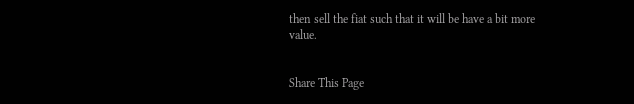then sell the fiat such that it will be have a bit more value.


Share This Page